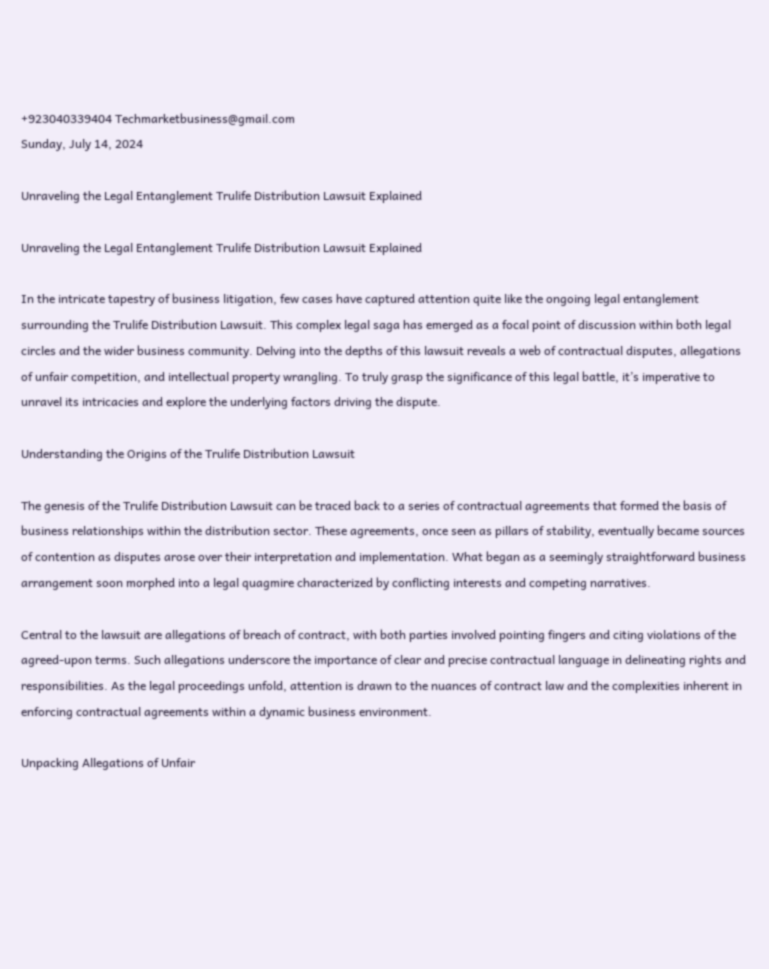+923040339404 Techmarketbusiness@gmail.com
Sunday, July 14, 2024

Unraveling the Legal Entanglement Trulife Distribution Lawsuit Explained

Unraveling the Legal Entanglement Trulife Distribution Lawsuit Explained

In the intricate tapestry of business litigation, few cases have captured attention quite like the ongoing legal entanglement surrounding the Trulife Distribution Lawsuit. This complex legal saga has emerged as a focal point of discussion within both legal circles and the wider business community. Delving into the depths of this lawsuit reveals a web of contractual disputes, allegations of unfair competition, and intellectual property wrangling. To truly grasp the significance of this legal battle, it’s imperative to unravel its intricacies and explore the underlying factors driving the dispute.

Understanding the Origins of the Trulife Distribution Lawsuit

The genesis of the Trulife Distribution Lawsuit can be traced back to a series of contractual agreements that formed the basis of business relationships within the distribution sector. These agreements, once seen as pillars of stability, eventually became sources of contention as disputes arose over their interpretation and implementation. What began as a seemingly straightforward business arrangement soon morphed into a legal quagmire characterized by conflicting interests and competing narratives.

Central to the lawsuit are allegations of breach of contract, with both parties involved pointing fingers and citing violations of the agreed-upon terms. Such allegations underscore the importance of clear and precise contractual language in delineating rights and responsibilities. As the legal proceedings unfold, attention is drawn to the nuances of contract law and the complexities inherent in enforcing contractual agreements within a dynamic business environment.

Unpacking Allegations of Unfair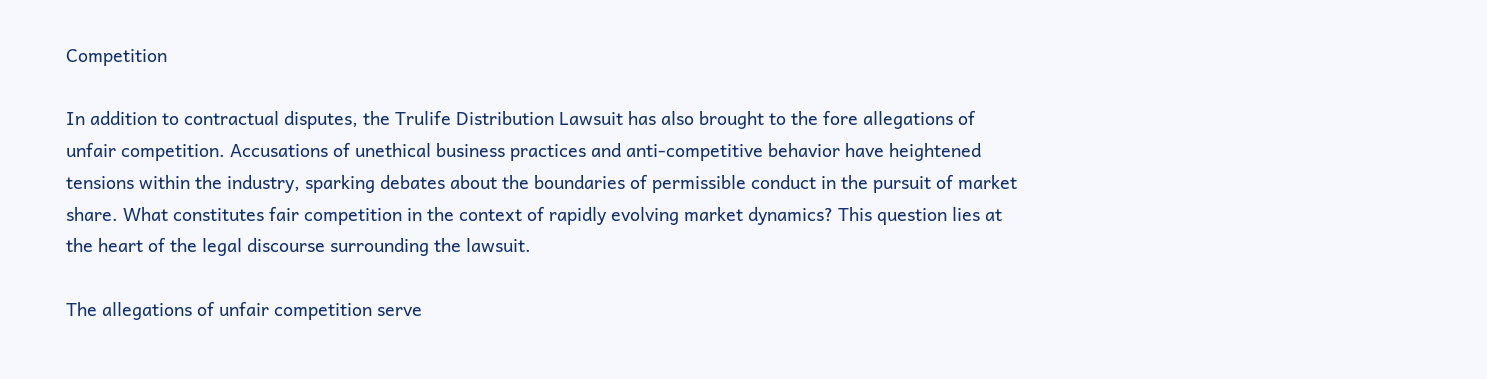Competition

In addition to contractual disputes, the Trulife Distribution Lawsuit has also brought to the fore allegations of unfair competition. Accusations of unethical business practices and anti-competitive behavior have heightened tensions within the industry, sparking debates about the boundaries of permissible conduct in the pursuit of market share. What constitutes fair competition in the context of rapidly evolving market dynamics? This question lies at the heart of the legal discourse surrounding the lawsuit.

The allegations of unfair competition serve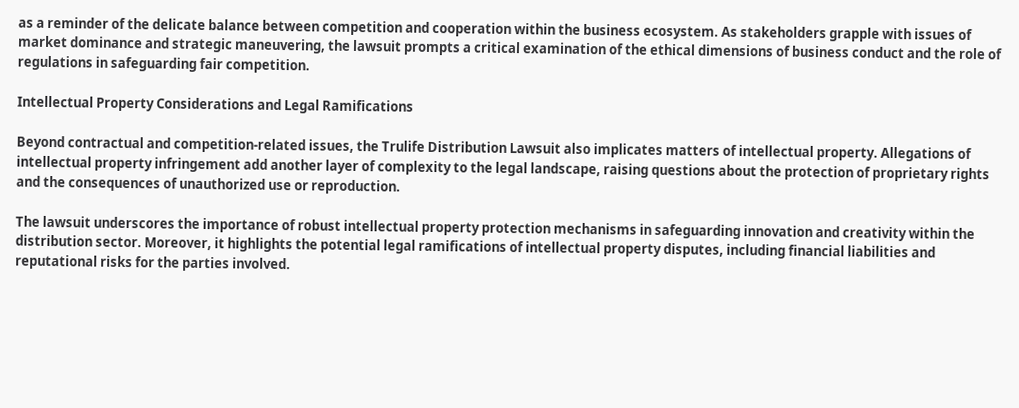as a reminder of the delicate balance between competition and cooperation within the business ecosystem. As stakeholders grapple with issues of market dominance and strategic maneuvering, the lawsuit prompts a critical examination of the ethical dimensions of business conduct and the role of regulations in safeguarding fair competition.

Intellectual Property Considerations and Legal Ramifications

Beyond contractual and competition-related issues, the Trulife Distribution Lawsuit also implicates matters of intellectual property. Allegations of intellectual property infringement add another layer of complexity to the legal landscape, raising questions about the protection of proprietary rights and the consequences of unauthorized use or reproduction.

The lawsuit underscores the importance of robust intellectual property protection mechanisms in safeguarding innovation and creativity within the distribution sector. Moreover, it highlights the potential legal ramifications of intellectual property disputes, including financial liabilities and reputational risks for the parties involved.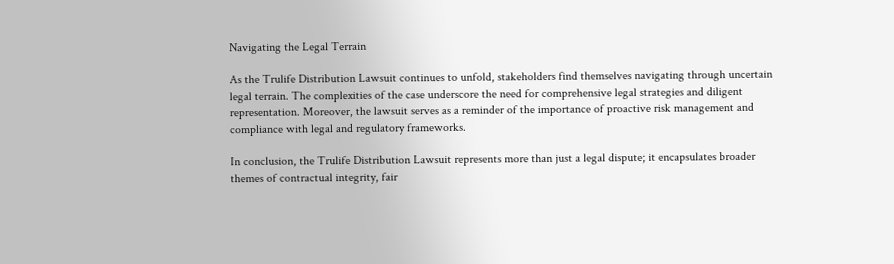Navigating the Legal Terrain

As the Trulife Distribution Lawsuit continues to unfold, stakeholders find themselves navigating through uncertain legal terrain. The complexities of the case underscore the need for comprehensive legal strategies and diligent representation. Moreover, the lawsuit serves as a reminder of the importance of proactive risk management and compliance with legal and regulatory frameworks.

In conclusion, the Trulife Distribution Lawsuit represents more than just a legal dispute; it encapsulates broader themes of contractual integrity, fair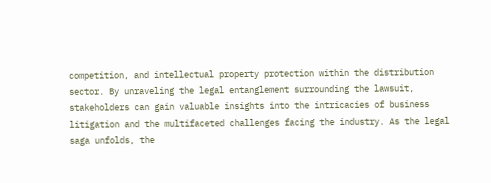competition, and intellectual property protection within the distribution sector. By unraveling the legal entanglement surrounding the lawsuit, stakeholders can gain valuable insights into the intricacies of business litigation and the multifaceted challenges facing the industry. As the legal saga unfolds, the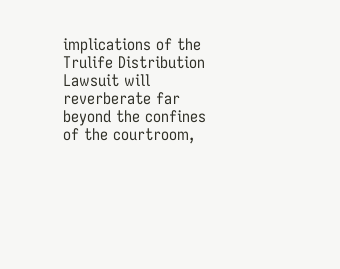implications of the Trulife Distribution Lawsuit will reverberate far beyond the confines of the courtroom,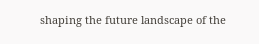shaping the future landscape of the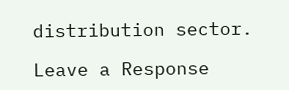distribution sector.

Leave a Response